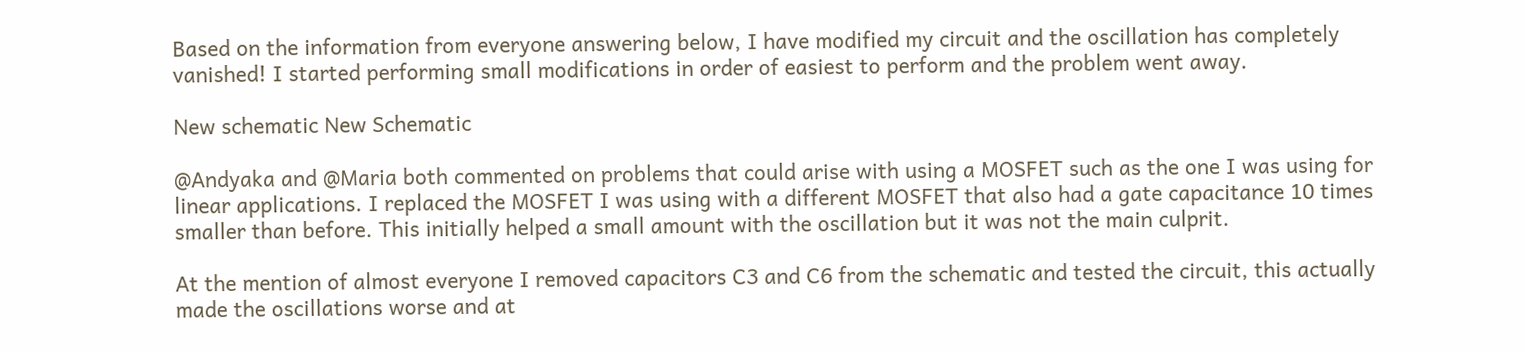Based on the information from everyone answering below, I have modified my circuit and the oscillation has completely vanished! I started performing small modifications in order of easiest to perform and the problem went away.

New schematic New Schematic

@Andyaka and @Maria both commented on problems that could arise with using a MOSFET such as the one I was using for linear applications. I replaced the MOSFET I was using with a different MOSFET that also had a gate capacitance 10 times smaller than before. This initially helped a small amount with the oscillation but it was not the main culprit.

At the mention of almost everyone I removed capacitors C3 and C6 from the schematic and tested the circuit, this actually made the oscillations worse and at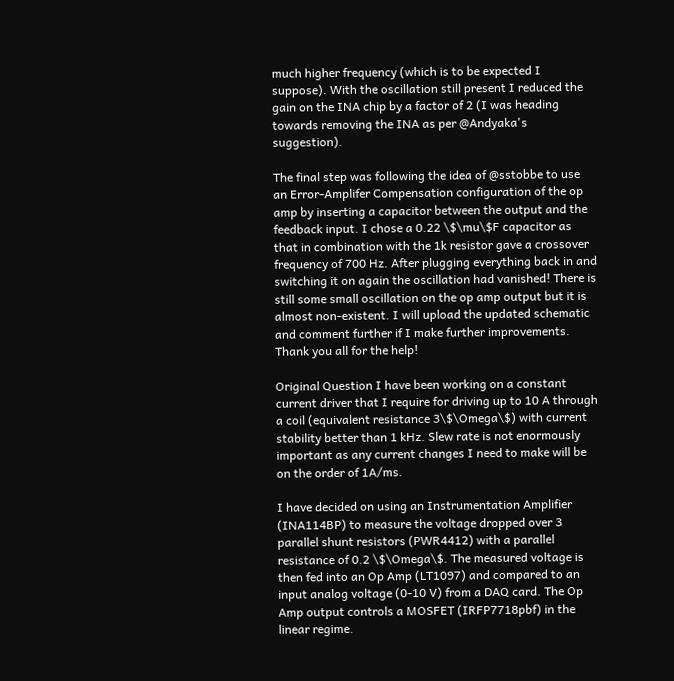much higher frequency (which is to be expected I suppose). With the oscillation still present I reduced the gain on the INA chip by a factor of 2 (I was heading towards removing the INA as per @Andyaka's suggestion).

The final step was following the idea of @sstobbe to use an Error-Amplifer Compensation configuration of the op amp by inserting a capacitor between the output and the feedback input. I chose a 0.22 \$\mu\$F capacitor as that in combination with the 1k resistor gave a crossover frequency of 700 Hz. After plugging everything back in and switching it on again the oscillation had vanished! There is still some small oscillation on the op amp output but it is almost non-existent. I will upload the updated schematic and comment further if I make further improvements. Thank you all for the help!

Original Question I have been working on a constant current driver that I require for driving up to 10 A through a coil (equivalent resistance 3\$\Omega\$) with current stability better than 1 kHz. Slew rate is not enormously important as any current changes I need to make will be on the order of 1A/ms.

I have decided on using an Instrumentation Amplifier (INA114BP) to measure the voltage dropped over 3 parallel shunt resistors (PWR4412) with a parallel resistance of 0.2 \$\Omega\$. The measured voltage is then fed into an Op Amp (LT1097) and compared to an input analog voltage (0-10 V) from a DAQ card. The Op Amp output controls a MOSFET (IRFP7718pbf) in the linear regime.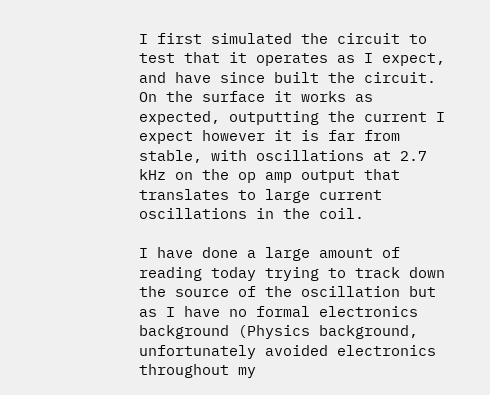I first simulated the circuit to test that it operates as I expect, and have since built the circuit. On the surface it works as expected, outputting the current I expect however it is far from stable, with oscillations at 2.7 kHz on the op amp output that translates to large current oscillations in the coil.

I have done a large amount of reading today trying to track down the source of the oscillation but as I have no formal electronics background (Physics background, unfortunately avoided electronics throughout my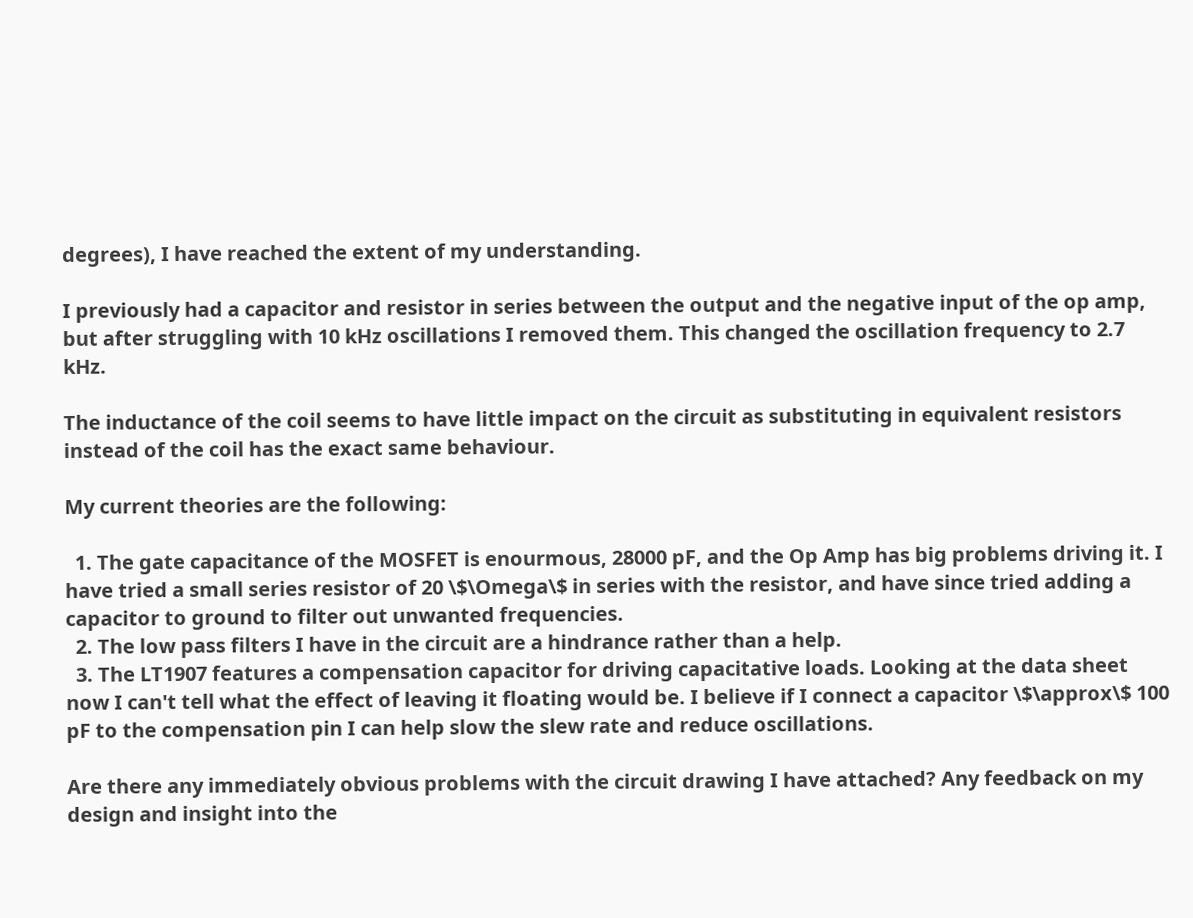degrees), I have reached the extent of my understanding.

I previously had a capacitor and resistor in series between the output and the negative input of the op amp, but after struggling with 10 kHz oscillations I removed them. This changed the oscillation frequency to 2.7 kHz.

The inductance of the coil seems to have little impact on the circuit as substituting in equivalent resistors instead of the coil has the exact same behaviour.

My current theories are the following:

  1. The gate capacitance of the MOSFET is enourmous, 28000 pF, and the Op Amp has big problems driving it. I have tried a small series resistor of 20 \$\Omega\$ in series with the resistor, and have since tried adding a capacitor to ground to filter out unwanted frequencies.
  2. The low pass filters I have in the circuit are a hindrance rather than a help.
  3. The LT1907 features a compensation capacitor for driving capacitative loads. Looking at the data sheet now I can't tell what the effect of leaving it floating would be. I believe if I connect a capacitor \$\approx\$ 100 pF to the compensation pin I can help slow the slew rate and reduce oscillations.

Are there any immediately obvious problems with the circuit drawing I have attached? Any feedback on my design and insight into the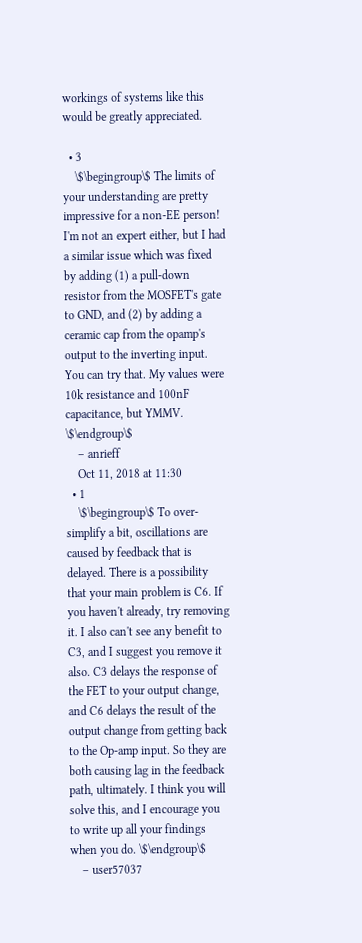workings of systems like this would be greatly appreciated.

  • 3
    \$\begingroup\$ The limits of your understanding are pretty impressive for a non-EE person! I'm not an expert either, but I had a similar issue which was fixed by adding (1) a pull-down resistor from the MOSFET's gate to GND, and (2) by adding a ceramic cap from the opamp's output to the inverting input. You can try that. My values were 10k resistance and 100nF capacitance, but YMMV. \$\endgroup\$
    – anrieff
    Oct 11, 2018 at 11:30
  • 1
    \$\begingroup\$ To over-simplify a bit, oscillations are caused by feedback that is delayed. There is a possibility that your main problem is C6. If you haven't already, try removing it. I also can't see any benefit to C3, and I suggest you remove it also. C3 delays the response of the FET to your output change, and C6 delays the result of the output change from getting back to the Op-amp input. So they are both causing lag in the feedback path, ultimately. I think you will solve this, and I encourage you to write up all your findings when you do. \$\endgroup\$
    – user57037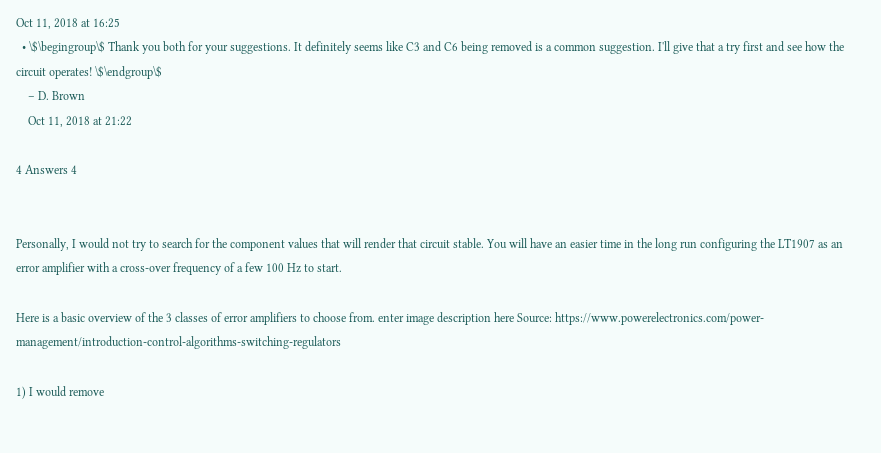Oct 11, 2018 at 16:25
  • \$\begingroup\$ Thank you both for your suggestions. It definitely seems like C3 and C6 being removed is a common suggestion. I'll give that a try first and see how the circuit operates! \$\endgroup\$
    – D. Brown
    Oct 11, 2018 at 21:22

4 Answers 4


Personally, I would not try to search for the component values that will render that circuit stable. You will have an easier time in the long run configuring the LT1907 as an error amplifier with a cross-over frequency of a few 100 Hz to start.

Here is a basic overview of the 3 classes of error amplifiers to choose from. enter image description here Source: https://www.powerelectronics.com/power-management/introduction-control-algorithms-switching-regulators

1) I would remove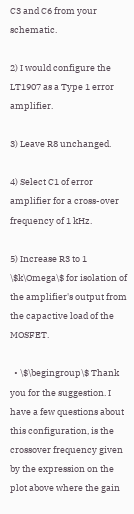C3 and C6 from your schematic.

2) I would configure the LT1907 as a Type 1 error amplifier.

3) Leave R8 unchanged.

4) Select C1 of error amplifier for a cross-over frequency of 1 kHz.

5) Increase R3 to 1 \$k\Omega\$ for isolation of the amplifier's output from the capactive load of the MOSFET.

  • \$\begingroup\$ Thank you for the suggestion. I have a few questions about this configuration, is the crossover frequency given by the expression on the plot above where the gain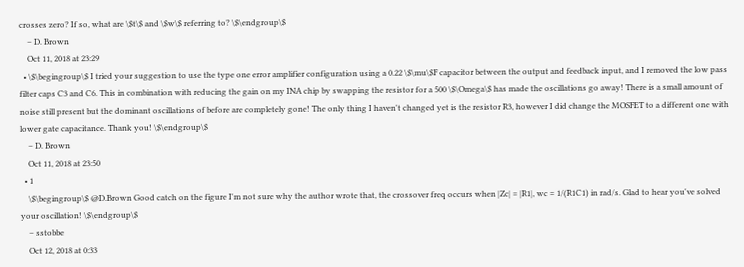crosses zero? If so, what are \$t\$ and \$w\$ referring to? \$\endgroup\$
    – D. Brown
    Oct 11, 2018 at 23:29
  • \$\begingroup\$ I tried your suggestion to use the type one error amplifier configuration using a 0.22 \$\mu\$F capacitor between the output and feedback input, and I removed the low pass filter caps C3 and C6. This in combination with reducing the gain on my INA chip by swapping the resistor for a 500 \$\Omega\$ has made the oscillations go away! There is a small amount of noise still present but the dominant oscillations of before are completely gone! The only thing I haven't changed yet is the resistor R3, however I did change the MOSFET to a different one with lower gate capacitance. Thank you! \$\endgroup\$
    – D. Brown
    Oct 11, 2018 at 23:50
  • 1
    \$\begingroup\$ @D.Brown Good catch on the figure I'm not sure why the author wrote that, the crossover freq occurs when |Zc| = |R1|, wc = 1/(R1C1) in rad/s. Glad to hear you've solved your oscillation! \$\endgroup\$
    – sstobbe
    Oct 12, 2018 at 0:33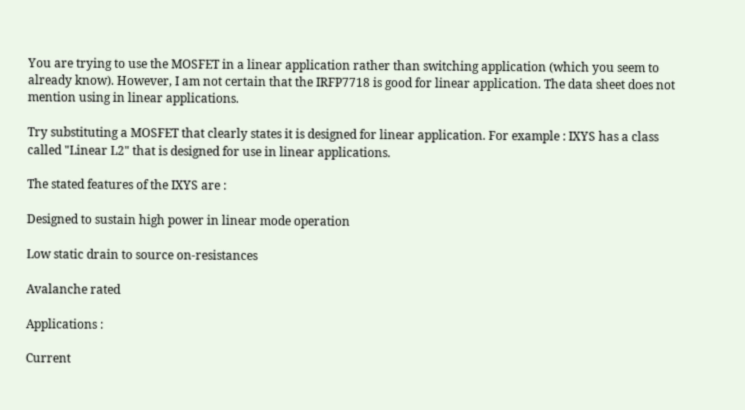You are trying to use the MOSFET in a linear application rather than switching application (which you seem to already know). However, I am not certain that the IRFP7718 is good for linear application. The data sheet does not mention using in linear applications.

Try substituting a MOSFET that clearly states it is designed for linear application. For example : IXYS has a class called "Linear L2" that is designed for use in linear applications.

The stated features of the IXYS are :

Designed to sustain high power in linear mode operation

Low static drain to source on-resistances

Avalanche rated

Applications :

Current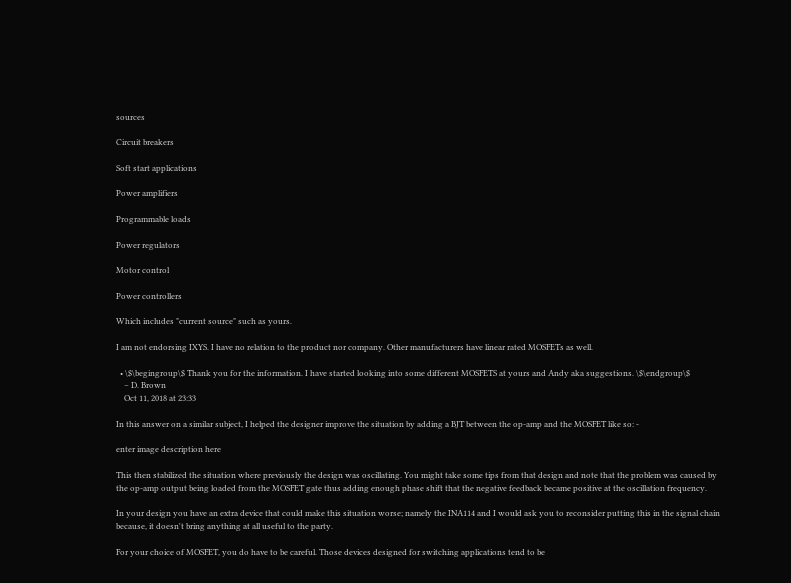sources

Circuit breakers

Soft start applications

Power amplifiers

Programmable loads

Power regulators

Motor control

Power controllers

Which includes "current source" such as yours.

I am not endorsing IXYS. I have no relation to the product nor company. Other manufacturers have linear rated MOSFETs as well.

  • \$\begingroup\$ Thank you for the information. I have started looking into some different MOSFETS at yours and Andy aka suggestions. \$\endgroup\$
    – D. Brown
    Oct 11, 2018 at 23:33

In this answer on a similar subject, I helped the designer improve the situation by adding a BJT between the op-amp and the MOSFET like so: -

enter image description here

This then stabilized the situation where previously the design was oscillating. You might take some tips from that design and note that the problem was caused by the op-amp output being loaded from the MOSFET gate thus adding enough phase shift that the negative feedback became positive at the oscillation frequency.

In your design you have an extra device that could make this situation worse; namely the INA114 and I would ask you to reconsider putting this in the signal chain because, it doesn't bring anything at all useful to the party.

For your choice of MOSFET, you do have to be careful. Those devices designed for switching applications tend to be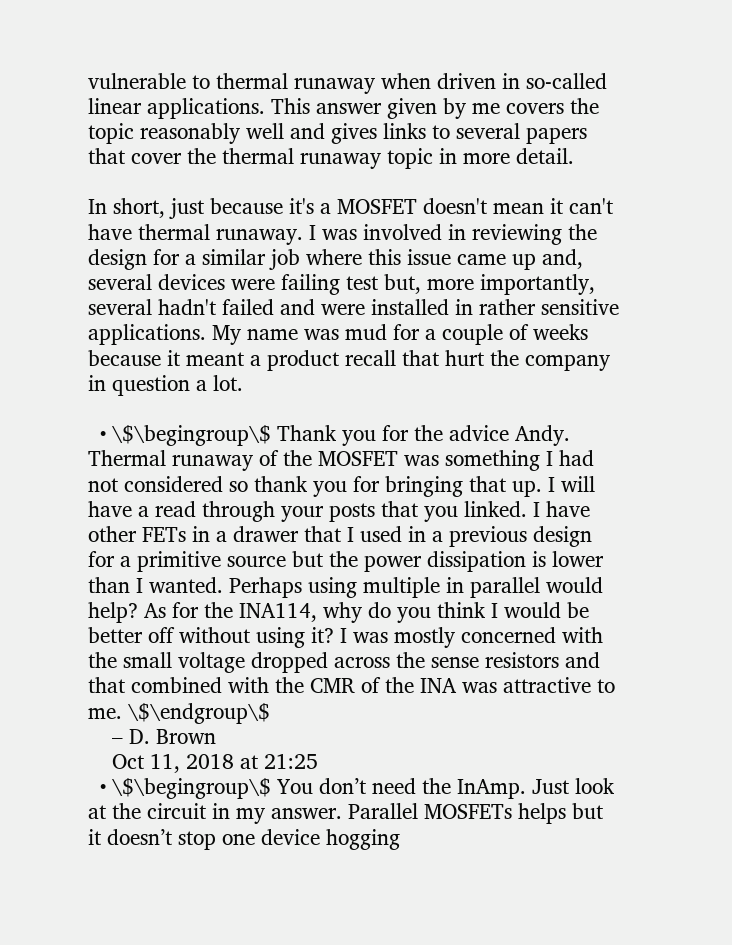vulnerable to thermal runaway when driven in so-called linear applications. This answer given by me covers the topic reasonably well and gives links to several papers that cover the thermal runaway topic in more detail.

In short, just because it's a MOSFET doesn't mean it can't have thermal runaway. I was involved in reviewing the design for a similar job where this issue came up and, several devices were failing test but, more importantly, several hadn't failed and were installed in rather sensitive applications. My name was mud for a couple of weeks because it meant a product recall that hurt the company in question a lot.

  • \$\begingroup\$ Thank you for the advice Andy. Thermal runaway of the MOSFET was something I had not considered so thank you for bringing that up. I will have a read through your posts that you linked. I have other FETs in a drawer that I used in a previous design for a primitive source but the power dissipation is lower than I wanted. Perhaps using multiple in parallel would help? As for the INA114, why do you think I would be better off without using it? I was mostly concerned with the small voltage dropped across the sense resistors and that combined with the CMR of the INA was attractive to me. \$\endgroup\$
    – D. Brown
    Oct 11, 2018 at 21:25
  • \$\begingroup\$ You don’t need the InAmp. Just look at the circuit in my answer. Parallel MOSFETs helps but it doesn’t stop one device hogging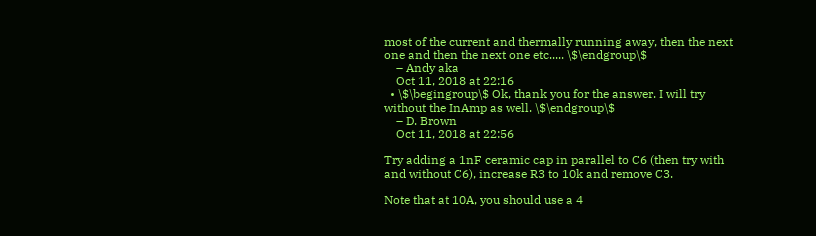most of the current and thermally running away, then the next one and then the next one etc..... \$\endgroup\$
    – Andy aka
    Oct 11, 2018 at 22:16
  • \$\begingroup\$ Ok, thank you for the answer. I will try without the InAmp as well. \$\endgroup\$
    – D. Brown
    Oct 11, 2018 at 22:56

Try adding a 1nF ceramic cap in parallel to C6 (then try with and without C6), increase R3 to 10k and remove C3.

Note that at 10A, you should use a 4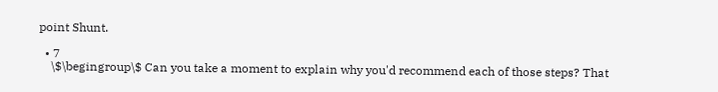point Shunt.

  • 7
    \$\begingroup\$ Can you take a moment to explain why you'd recommend each of those steps? That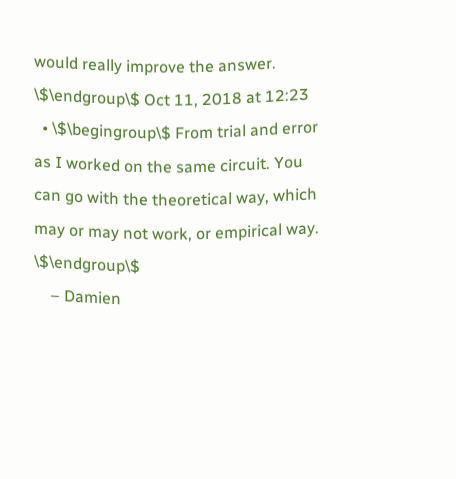would really improve the answer. \$\endgroup\$ Oct 11, 2018 at 12:23
  • \$\begingroup\$ From trial and error as I worked on the same circuit. You can go with the theoretical way, which may or may not work, or empirical way. \$\endgroup\$
    – Damien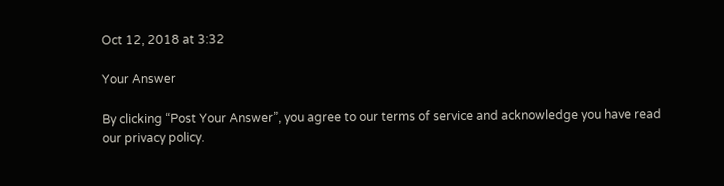Oct 12, 2018 at 3:32

Your Answer

By clicking “Post Your Answer”, you agree to our terms of service and acknowledge you have read our privacy policy.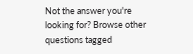Not the answer you're looking for? Browse other questions tagged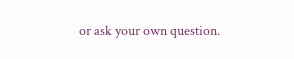or ask your own question.